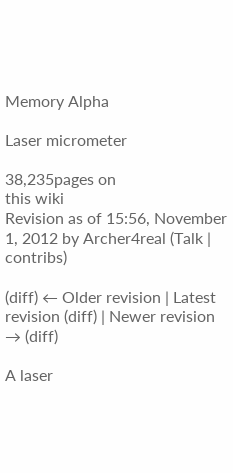Memory Alpha

Laser micrometer

38,235pages on
this wiki
Revision as of 15:56, November 1, 2012 by Archer4real (Talk | contribs)

(diff) ← Older revision | Latest revision (diff) | Newer revision → (diff)

A laser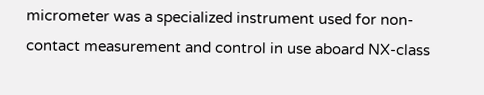micrometer was a specialized instrument used for non-contact measurement and control in use aboard NX-class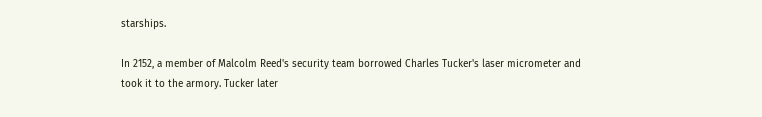starships.

In 2152, a member of Malcolm Reed's security team borrowed Charles Tucker's laser micrometer and took it to the armory. Tucker later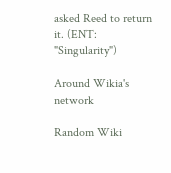asked Reed to return it. (ENT: "Singularity")

Around Wikia's network

Random Wiki